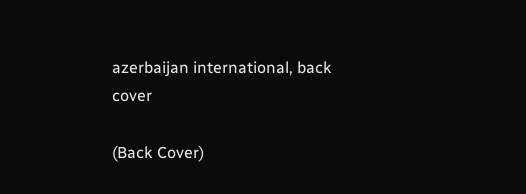azerbaijan international, back cover

(Back Cover)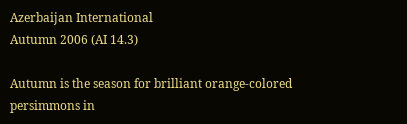Azerbaijan International
Autumn 2006 (AI 14.3)

Autumn is the season for brilliant orange-colored persimmons in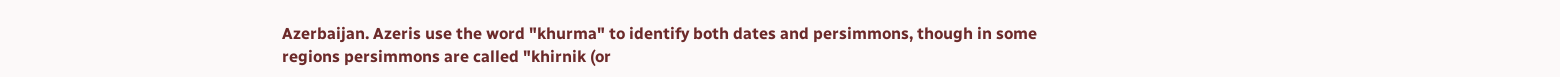Azerbaijan. Azeris use the word "khurma" to identify both dates and persimmons, though in some regions persimmons are called "khirnik (or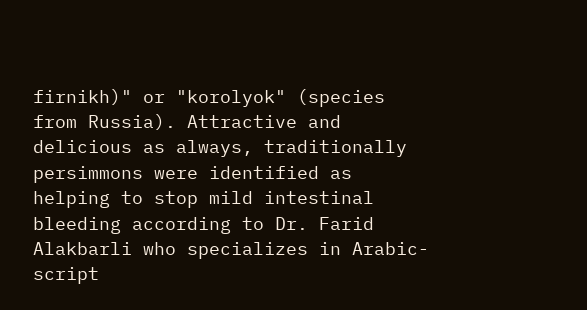firnikh)" or "korolyok" (species from Russia). Attractive and delicious as always, traditionally persimmons were identified as helping to stop mild intestinal bleeding according to Dr. Farid Alakbarli who specializes in Arabic-script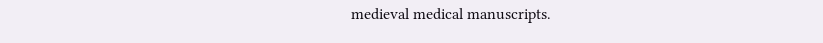medieval medical manuscripts.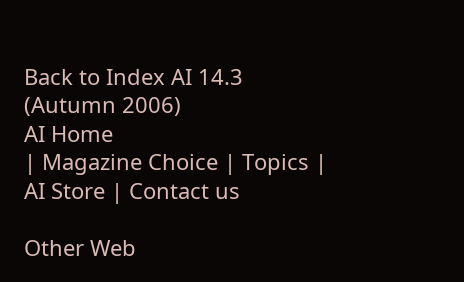Back to Index AI 14.3 (Autumn 2006)
AI Home
| Magazine Choice | Topics | AI Store | Contact us

Other Web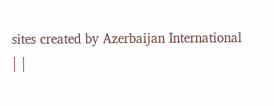sites created by Azerbaijan International
| |